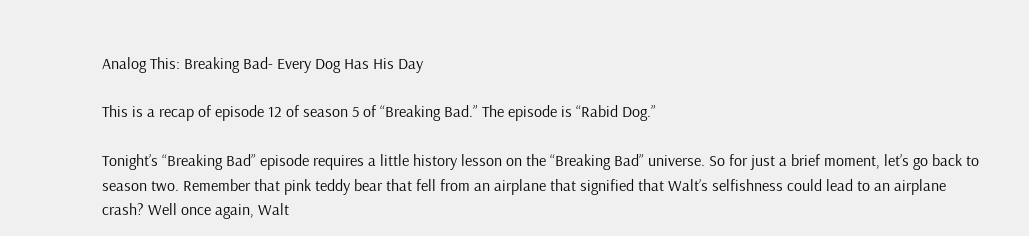Analog This: Breaking Bad- Every Dog Has His Day

This is a recap of episode 12 of season 5 of “Breaking Bad.” The episode is “Rabid Dog.”

Tonight’s “Breaking Bad” episode requires a little history lesson on the “Breaking Bad” universe. So for just a brief moment, let’s go back to season two. Remember that pink teddy bear that fell from an airplane that signified that Walt’s selfishness could lead to an airplane crash? Well once again, Walt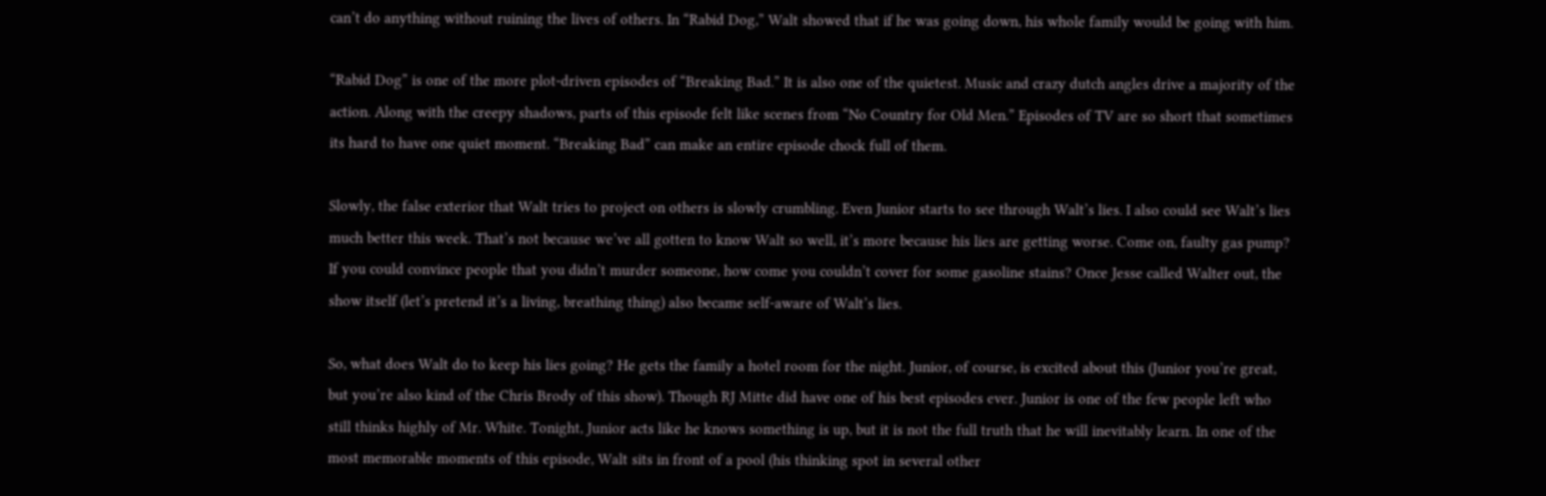can’t do anything without ruining the lives of others. In “Rabid Dog,” Walt showed that if he was going down, his whole family would be going with him.

“Rabid Dog” is one of the more plot-driven episodes of “Breaking Bad.” It is also one of the quietest. Music and crazy dutch angles drive a majority of the action. Along with the creepy shadows, parts of this episode felt like scenes from “No Country for Old Men.” Episodes of TV are so short that sometimes its hard to have one quiet moment. “Breaking Bad” can make an entire episode chock full of them.

Slowly, the false exterior that Walt tries to project on others is slowly crumbling. Even Junior starts to see through Walt’s lies. I also could see Walt’s lies much better this week. That’s not because we’ve all gotten to know Walt so well, it’s more because his lies are getting worse. Come on, faulty gas pump? If you could convince people that you didn’t murder someone, how come you couldn’t cover for some gasoline stains? Once Jesse called Walter out, the show itself (let’s pretend it’s a living, breathing thing) also became self-aware of Walt’s lies.

So, what does Walt do to keep his lies going? He gets the family a hotel room for the night. Junior, of course, is excited about this (Junior you’re great, but you’re also kind of the Chris Brody of this show). Though RJ Mitte did have one of his best episodes ever. Junior is one of the few people left who still thinks highly of Mr. White. Tonight, Junior acts like he knows something is up, but it is not the full truth that he will inevitably learn. In one of the most memorable moments of this episode, Walt sits in front of a pool (his thinking spot in several other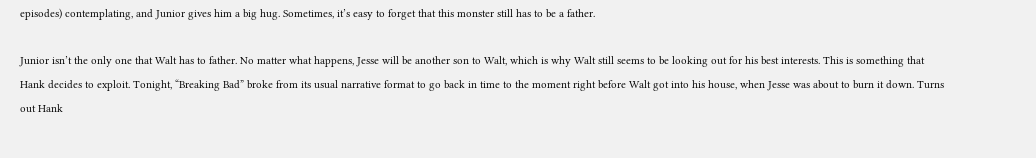episodes) contemplating, and Junior gives him a big hug. Sometimes, it’s easy to forget that this monster still has to be a father.

Junior isn’t the only one that Walt has to father. No matter what happens, Jesse will be another son to Walt, which is why Walt still seems to be looking out for his best interests. This is something that Hank decides to exploit. Tonight, “Breaking Bad” broke from its usual narrative format to go back in time to the moment right before Walt got into his house, when Jesse was about to burn it down. Turns out Hank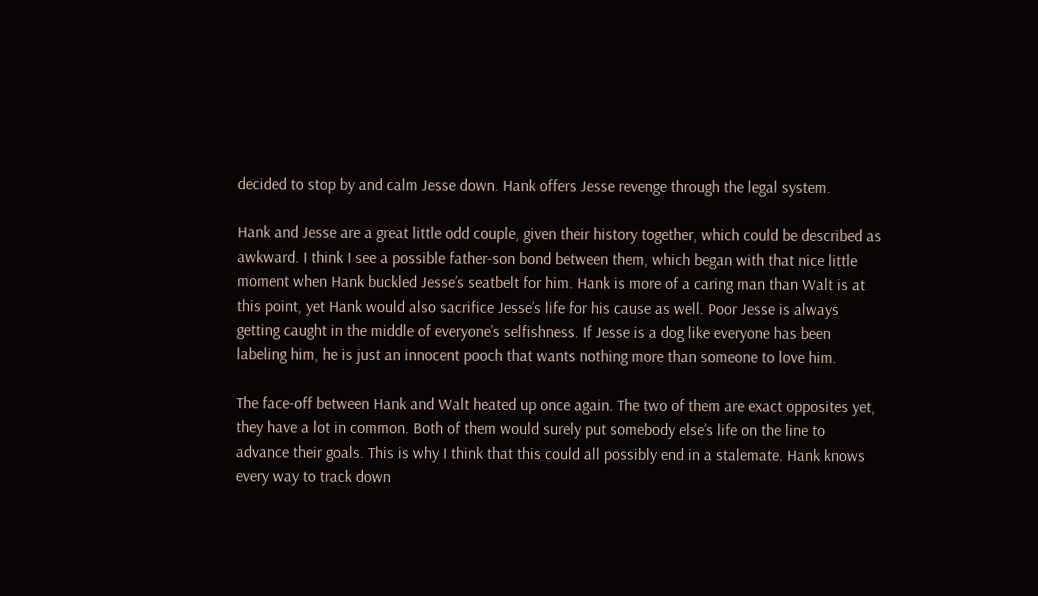decided to stop by and calm Jesse down. Hank offers Jesse revenge through the legal system.

Hank and Jesse are a great little odd couple, given their history together, which could be described as awkward. I think I see a possible father-son bond between them, which began with that nice little moment when Hank buckled Jesse’s seatbelt for him. Hank is more of a caring man than Walt is at this point, yet Hank would also sacrifice Jesse’s life for his cause as well. Poor Jesse is always getting caught in the middle of everyone’s selfishness. If Jesse is a dog like everyone has been labeling him, he is just an innocent pooch that wants nothing more than someone to love him.

The face-off between Hank and Walt heated up once again. The two of them are exact opposites yet, they have a lot in common. Both of them would surely put somebody else’s life on the line to advance their goals. This is why I think that this could all possibly end in a stalemate. Hank knows every way to track down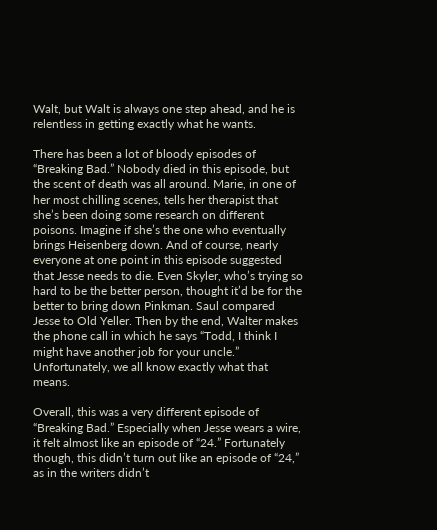Walt, but Walt is always one step ahead, and he is relentless in getting exactly what he wants.

There has been a lot of bloody episodes of “Breaking Bad.” Nobody died in this episode, but the scent of death was all around. Marie, in one of her most chilling scenes, tells her therapist that she’s been doing some research on different poisons. Imagine if she’s the one who eventually brings Heisenberg down. And of course, nearly everyone at one point in this episode suggested that Jesse needs to die. Even Skyler, who’s trying so hard to be the better person, thought it’d be for the better to bring down Pinkman. Saul compared Jesse to Old Yeller. Then by the end, Walter makes the phone call in which he says “Todd, I think I might have another job for your uncle.” Unfortunately, we all know exactly what that means.

Overall, this was a very different episode of “Breaking Bad.” Especially when Jesse wears a wire, it felt almost like an episode of “24.” Fortunately though, this didn’t turn out like an episode of “24,” as in the writers didn’t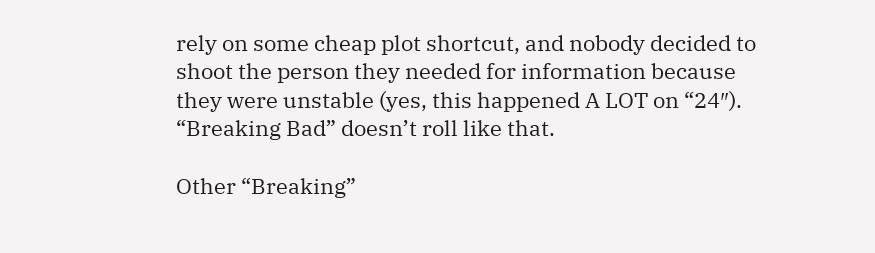rely on some cheap plot shortcut, and nobody decided to shoot the person they needed for information because they were unstable (yes, this happened A LOT on “24″). “Breaking Bad” doesn’t roll like that.

Other “Breaking”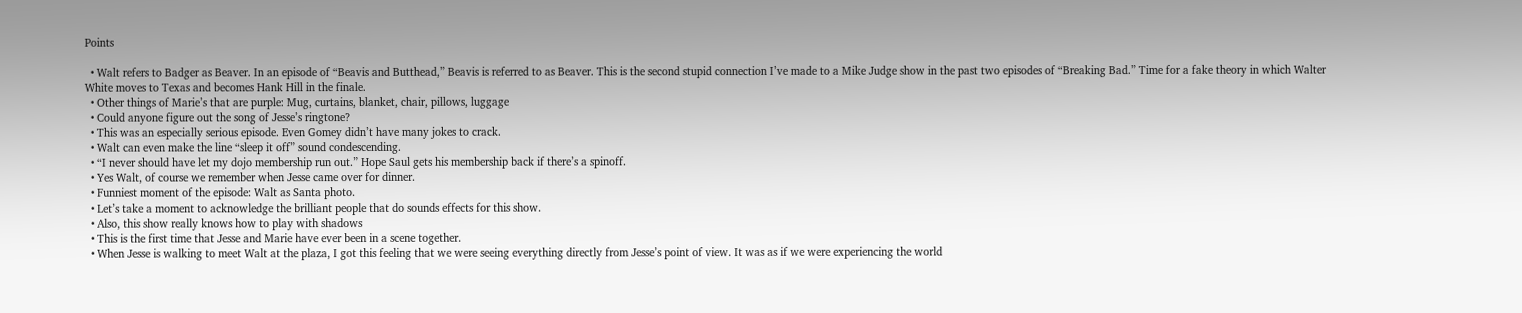Points

  • Walt refers to Badger as Beaver. In an episode of “Beavis and Butthead,” Beavis is referred to as Beaver. This is the second stupid connection I’ve made to a Mike Judge show in the past two episodes of “Breaking Bad.” Time for a fake theory in which Walter White moves to Texas and becomes Hank Hill in the finale.
  • Other things of Marie’s that are purple: Mug, curtains, blanket, chair, pillows, luggage
  • Could anyone figure out the song of Jesse’s ringtone?
  • This was an especially serious episode. Even Gomey didn’t have many jokes to crack.
  • Walt can even make the line “sleep it off” sound condescending.
  • “I never should have let my dojo membership run out.” Hope Saul gets his membership back if there’s a spinoff.
  • Yes Walt, of course we remember when Jesse came over for dinner.
  • Funniest moment of the episode: Walt as Santa photo.
  • Let’s take a moment to acknowledge the brilliant people that do sounds effects for this show.
  • Also, this show really knows how to play with shadows
  • This is the first time that Jesse and Marie have ever been in a scene together.
  • When Jesse is walking to meet Walt at the plaza, I got this feeling that we were seeing everything directly from Jesse’s point of view. It was as if we were experiencing the world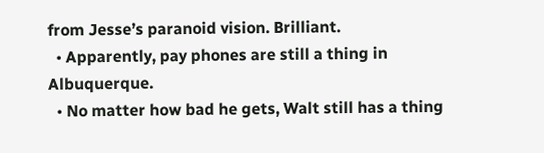from Jesse’s paranoid vision. Brilliant.
  • Apparently, pay phones are still a thing in Albuquerque.
  • No matter how bad he gets, Walt still has a thing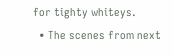for tighty whiteys.
  • The scenes from next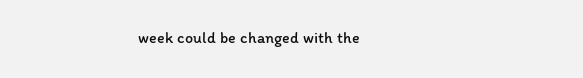week could be changed with the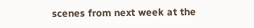scenes from next week at the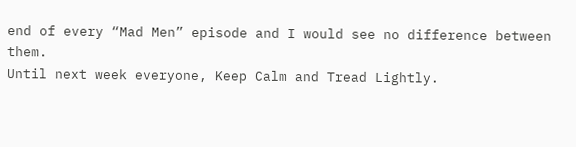end of every “Mad Men” episode and I would see no difference between them.
Until next week everyone, Keep Calm and Tread Lightly.